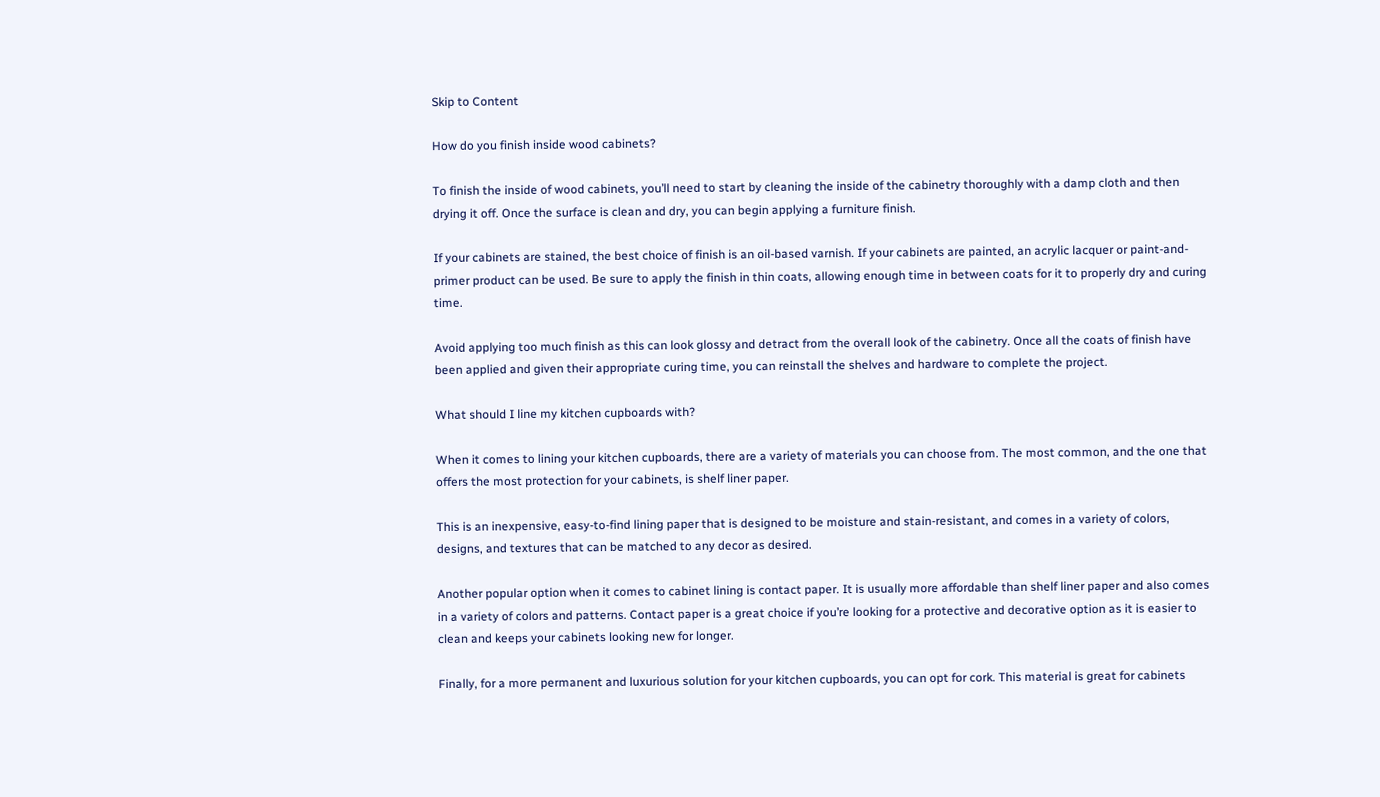Skip to Content

How do you finish inside wood cabinets?

To finish the inside of wood cabinets, you’ll need to start by cleaning the inside of the cabinetry thoroughly with a damp cloth and then drying it off. Once the surface is clean and dry, you can begin applying a furniture finish.

If your cabinets are stained, the best choice of finish is an oil-based varnish. If your cabinets are painted, an acrylic lacquer or paint-and-primer product can be used. Be sure to apply the finish in thin coats, allowing enough time in between coats for it to properly dry and curing time.

Avoid applying too much finish as this can look glossy and detract from the overall look of the cabinetry. Once all the coats of finish have been applied and given their appropriate curing time, you can reinstall the shelves and hardware to complete the project.

What should I line my kitchen cupboards with?

When it comes to lining your kitchen cupboards, there are a variety of materials you can choose from. The most common, and the one that offers the most protection for your cabinets, is shelf liner paper.

This is an inexpensive, easy-to-find lining paper that is designed to be moisture and stain-resistant, and comes in a variety of colors, designs, and textures that can be matched to any decor as desired.

Another popular option when it comes to cabinet lining is contact paper. It is usually more affordable than shelf liner paper and also comes in a variety of colors and patterns. Contact paper is a great choice if you’re looking for a protective and decorative option as it is easier to clean and keeps your cabinets looking new for longer.

Finally, for a more permanent and luxurious solution for your kitchen cupboards, you can opt for cork. This material is great for cabinets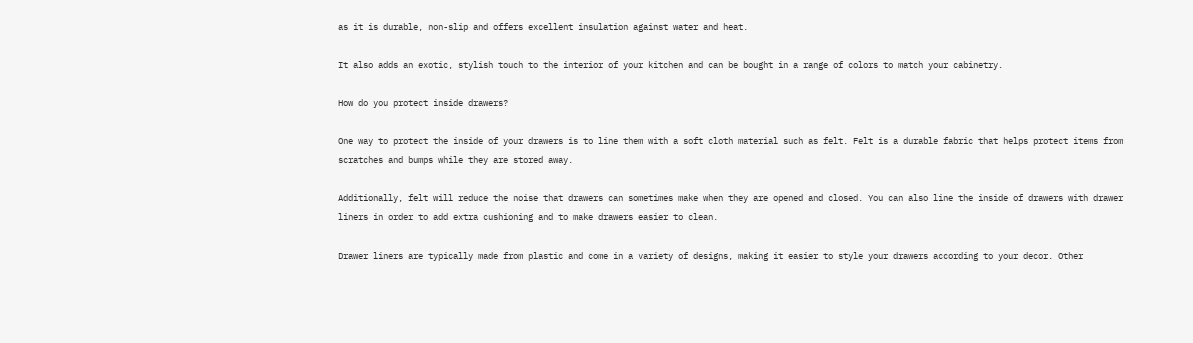as it is durable, non-slip and offers excellent insulation against water and heat.

It also adds an exotic, stylish touch to the interior of your kitchen and can be bought in a range of colors to match your cabinetry.

How do you protect inside drawers?

One way to protect the inside of your drawers is to line them with a soft cloth material such as felt. Felt is a durable fabric that helps protect items from scratches and bumps while they are stored away.

Additionally, felt will reduce the noise that drawers can sometimes make when they are opened and closed. You can also line the inside of drawers with drawer liners in order to add extra cushioning and to make drawers easier to clean.

Drawer liners are typically made from plastic and come in a variety of designs, making it easier to style your drawers according to your decor. Other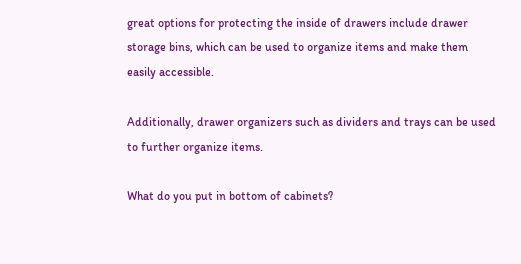great options for protecting the inside of drawers include drawer storage bins, which can be used to organize items and make them easily accessible.

Additionally, drawer organizers such as dividers and trays can be used to further organize items.

What do you put in bottom of cabinets?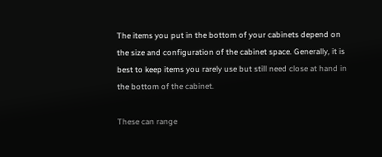The items you put in the bottom of your cabinets depend on the size and configuration of the cabinet space. Generally, it is best to keep items you rarely use but still need close at hand in the bottom of the cabinet.

These can range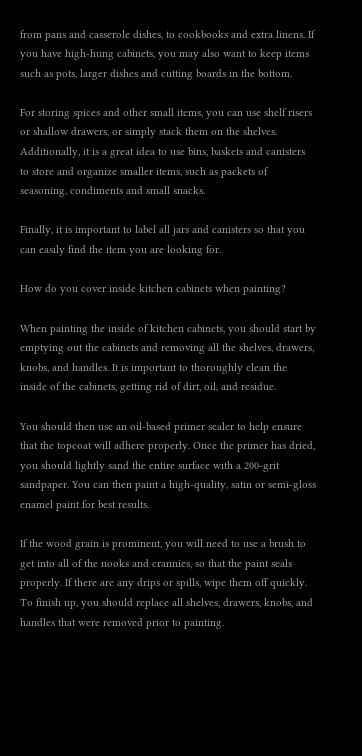from pans and casserole dishes, to cookbooks and extra linens. If you have high-hung cabinets, you may also want to keep items such as pots, larger dishes and cutting boards in the bottom.

For storing spices and other small items, you can use shelf risers or shallow drawers, or simply stack them on the shelves. Additionally, it is a great idea to use bins, baskets and canisters to store and organize smaller items, such as packets of seasoning, condiments and small snacks.

Finally, it is important to label all jars and canisters so that you can easily find the item you are looking for.

How do you cover inside kitchen cabinets when painting?

When painting the inside of kitchen cabinets, you should start by emptying out the cabinets and removing all the shelves, drawers, knobs, and handles. It is important to thoroughly clean the inside of the cabinets, getting rid of dirt, oil, and residue.

You should then use an oil-based primer sealer to help ensure that the topcoat will adhere properly. Once the primer has dried, you should lightly sand the entire surface with a 200-grit sandpaper. You can then paint a high-quality, satin or semi-gloss enamel paint for best results.

If the wood grain is prominent, you will need to use a brush to get into all of the nooks and crannies, so that the paint seals properly. If there are any drips or spills, wipe them off quickly. To finish up, you should replace all shelves, drawers, knobs, and handles that were removed prior to painting.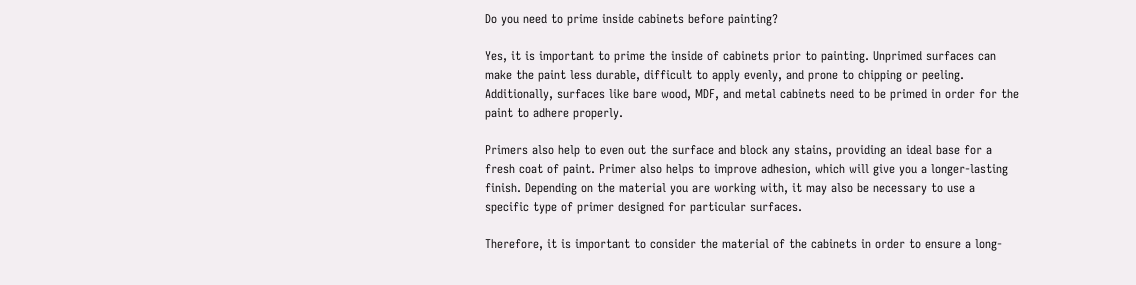Do you need to prime inside cabinets before painting?

Yes, it is important to prime the inside of cabinets prior to painting. Unprimed surfaces can make the paint less durable, difficult to apply evenly, and prone to chipping or peeling. Additionally, surfaces like bare wood, MDF, and metal cabinets need to be primed in order for the paint to adhere properly.

Primers also help to even out the surface and block any stains, providing an ideal base for a fresh coat of paint. Primer also helps to improve adhesion, which will give you a longer-lasting finish. Depending on the material you are working with, it may also be necessary to use a specific type of primer designed for particular surfaces.

Therefore, it is important to consider the material of the cabinets in order to ensure a long-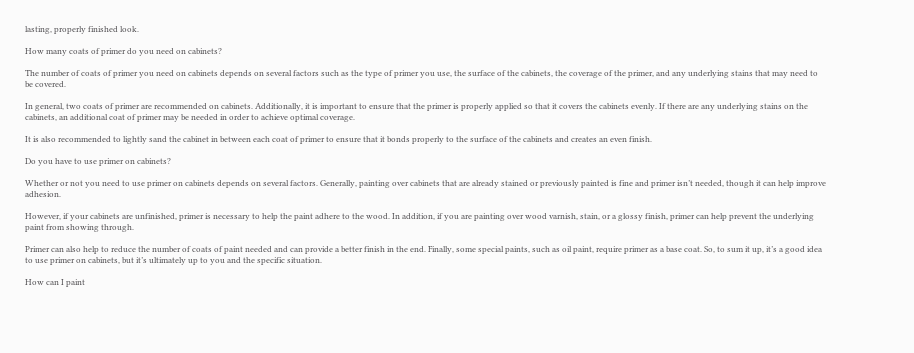lasting, properly finished look.

How many coats of primer do you need on cabinets?

The number of coats of primer you need on cabinets depends on several factors such as the type of primer you use, the surface of the cabinets, the coverage of the primer, and any underlying stains that may need to be covered.

In general, two coats of primer are recommended on cabinets. Additionally, it is important to ensure that the primer is properly applied so that it covers the cabinets evenly. If there are any underlying stains on the cabinets, an additional coat of primer may be needed in order to achieve optimal coverage.

It is also recommended to lightly sand the cabinet in between each coat of primer to ensure that it bonds properly to the surface of the cabinets and creates an even finish.

Do you have to use primer on cabinets?

Whether or not you need to use primer on cabinets depends on several factors. Generally, painting over cabinets that are already stained or previously painted is fine and primer isn’t needed, though it can help improve adhesion.

However, if your cabinets are unfinished, primer is necessary to help the paint adhere to the wood. In addition, if you are painting over wood varnish, stain, or a glossy finish, primer can help prevent the underlying paint from showing through.

Primer can also help to reduce the number of coats of paint needed and can provide a better finish in the end. Finally, some special paints, such as oil paint, require primer as a base coat. So, to sum it up, it’s a good idea to use primer on cabinets, but it’s ultimately up to you and the specific situation.

How can I paint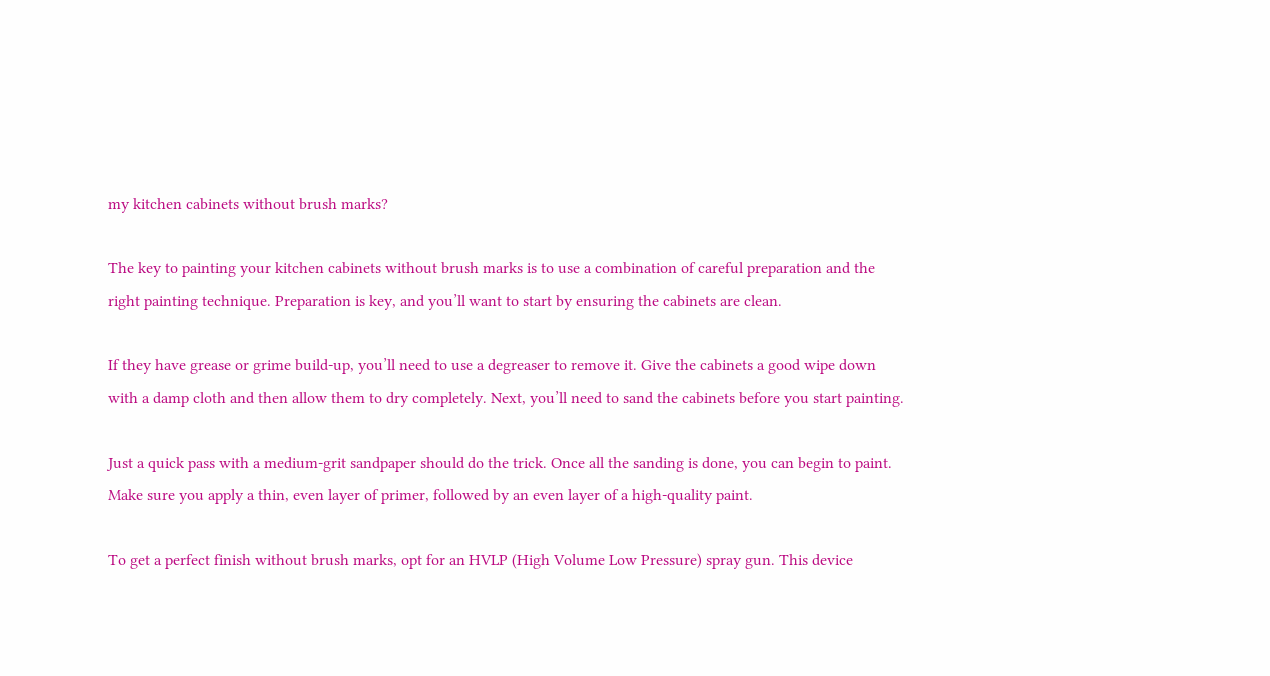my kitchen cabinets without brush marks?

The key to painting your kitchen cabinets without brush marks is to use a combination of careful preparation and the right painting technique. Preparation is key, and you’ll want to start by ensuring the cabinets are clean.

If they have grease or grime build-up, you’ll need to use a degreaser to remove it. Give the cabinets a good wipe down with a damp cloth and then allow them to dry completely. Next, you’ll need to sand the cabinets before you start painting.

Just a quick pass with a medium-grit sandpaper should do the trick. Once all the sanding is done, you can begin to paint. Make sure you apply a thin, even layer of primer, followed by an even layer of a high-quality paint.

To get a perfect finish without brush marks, opt for an HVLP (High Volume Low Pressure) spray gun. This device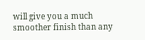will give you a much smoother finish than any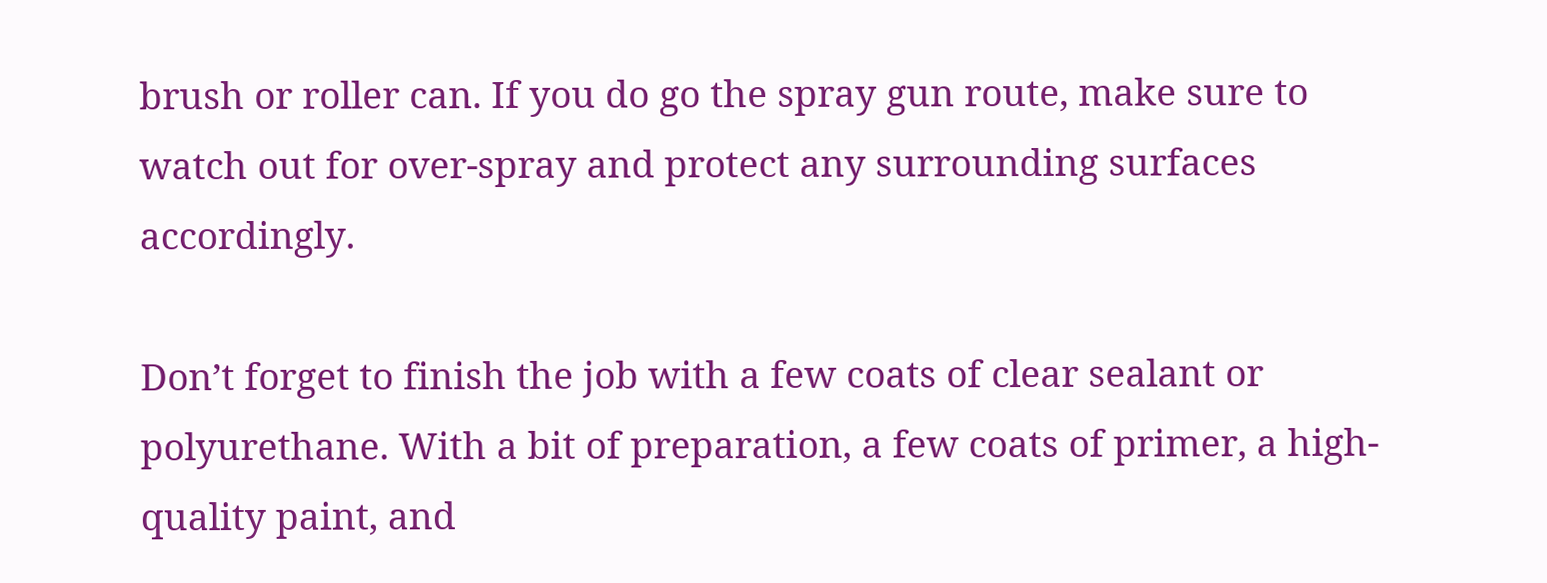brush or roller can. If you do go the spray gun route, make sure to watch out for over-spray and protect any surrounding surfaces accordingly.

Don’t forget to finish the job with a few coats of clear sealant or polyurethane. With a bit of preparation, a few coats of primer, a high-quality paint, and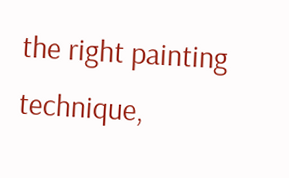the right painting technique,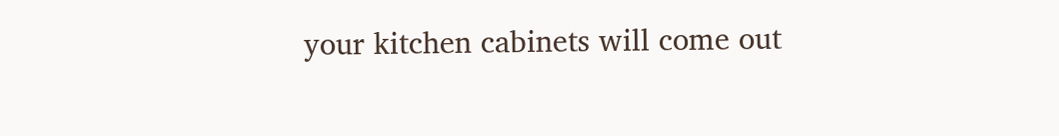your kitchen cabinets will come out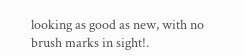looking as good as new, with no brush marks in sight!.